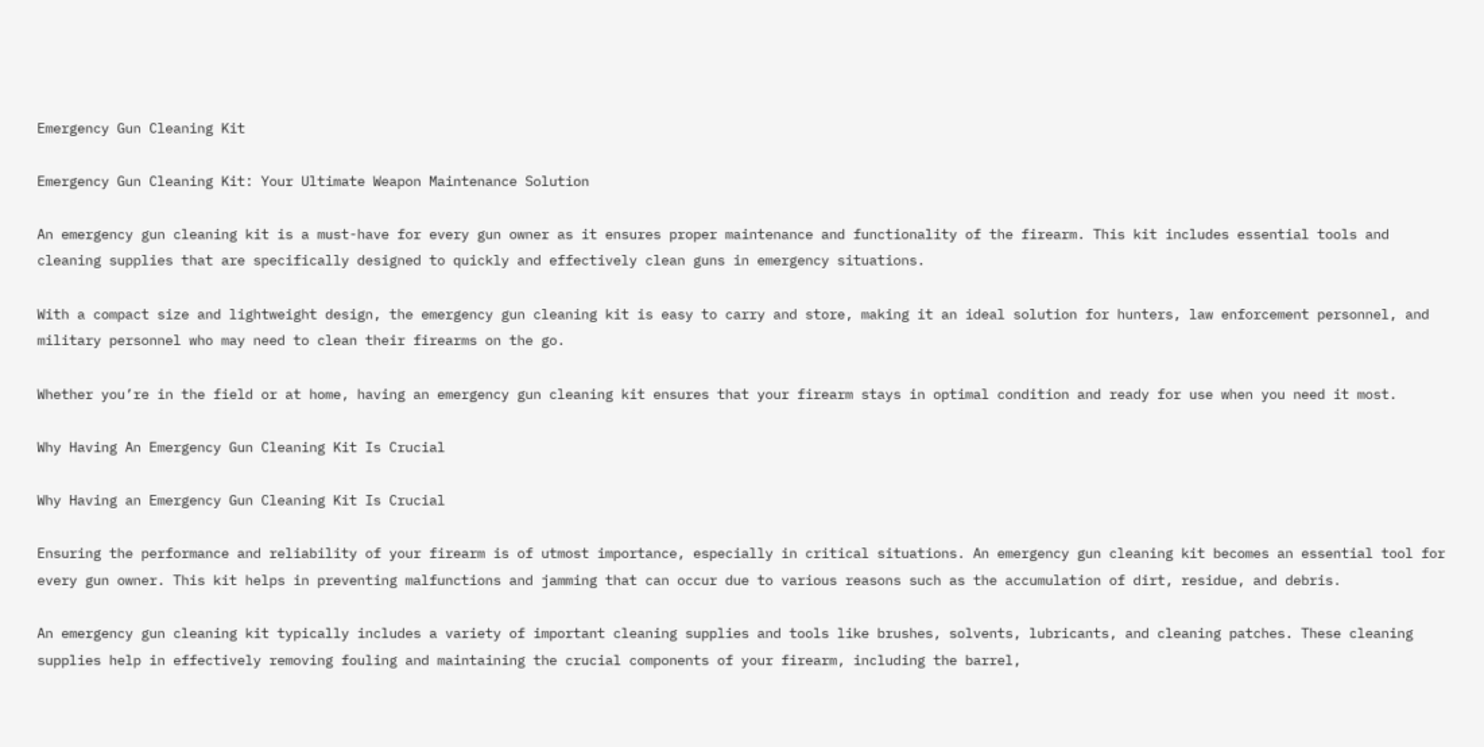Emergency Gun Cleaning Kit

Emergency Gun Cleaning Kit: Your Ultimate Weapon Maintenance Solution

An emergency gun cleaning kit is a must-have for every gun owner as it ensures proper maintenance and functionality of the firearm. This kit includes essential tools and cleaning supplies that are specifically designed to quickly and effectively clean guns in emergency situations.

With a compact size and lightweight design, the emergency gun cleaning kit is easy to carry and store, making it an ideal solution for hunters, law enforcement personnel, and military personnel who may need to clean their firearms on the go.

Whether you’re in the field or at home, having an emergency gun cleaning kit ensures that your firearm stays in optimal condition and ready for use when you need it most.

Why Having An Emergency Gun Cleaning Kit Is Crucial

Why Having an Emergency Gun Cleaning Kit Is Crucial

Ensuring the performance and reliability of your firearm is of utmost importance, especially in critical situations. An emergency gun cleaning kit becomes an essential tool for every gun owner. This kit helps in preventing malfunctions and jamming that can occur due to various reasons such as the accumulation of dirt, residue, and debris.

An emergency gun cleaning kit typically includes a variety of important cleaning supplies and tools like brushes, solvents, lubricants, and cleaning patches. These cleaning supplies help in effectively removing fouling and maintaining the crucial components of your firearm, including the barrel,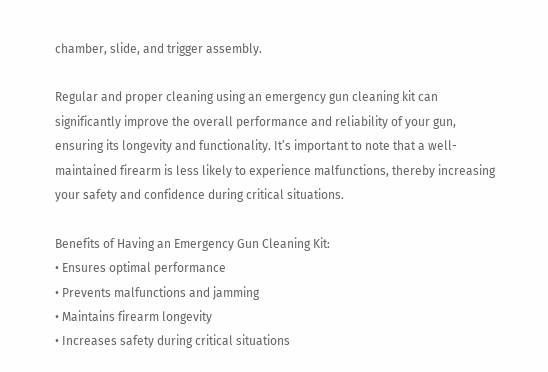chamber, slide, and trigger assembly.

Regular and proper cleaning using an emergency gun cleaning kit can significantly improve the overall performance and reliability of your gun, ensuring its longevity and functionality. It’s important to note that a well-maintained firearm is less likely to experience malfunctions, thereby increasing your safety and confidence during critical situations.

Benefits of Having an Emergency Gun Cleaning Kit:
• Ensures optimal performance
• Prevents malfunctions and jamming
• Maintains firearm longevity
• Increases safety during critical situations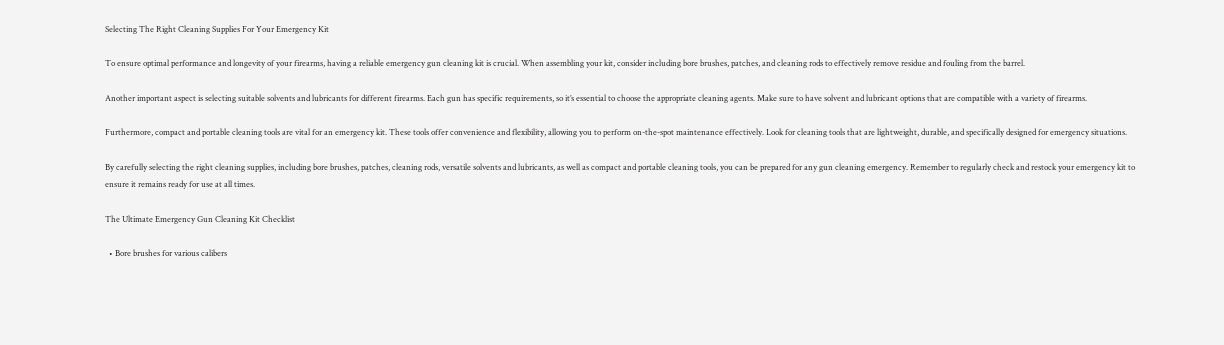Selecting The Right Cleaning Supplies For Your Emergency Kit

To ensure optimal performance and longevity of your firearms, having a reliable emergency gun cleaning kit is crucial. When assembling your kit, consider including bore brushes, patches, and cleaning rods to effectively remove residue and fouling from the barrel.

Another important aspect is selecting suitable solvents and lubricants for different firearms. Each gun has specific requirements, so it’s essential to choose the appropriate cleaning agents. Make sure to have solvent and lubricant options that are compatible with a variety of firearms.

Furthermore, compact and portable cleaning tools are vital for an emergency kit. These tools offer convenience and flexibility, allowing you to perform on-the-spot maintenance effectively. Look for cleaning tools that are lightweight, durable, and specifically designed for emergency situations.

By carefully selecting the right cleaning supplies, including bore brushes, patches, cleaning rods, versatile solvents and lubricants, as well as compact and portable cleaning tools, you can be prepared for any gun cleaning emergency. Remember to regularly check and restock your emergency kit to ensure it remains ready for use at all times.

The Ultimate Emergency Gun Cleaning Kit Checklist

  • Bore brushes for various calibers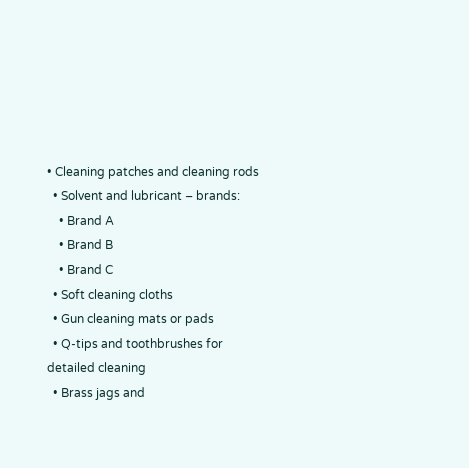• Cleaning patches and cleaning rods
  • Solvent and lubricant – brands:
    • Brand A
    • Brand B
    • Brand C
  • Soft cleaning cloths
  • Gun cleaning mats or pads
  • Q-tips and toothbrushes for detailed cleaning
  • Brass jags and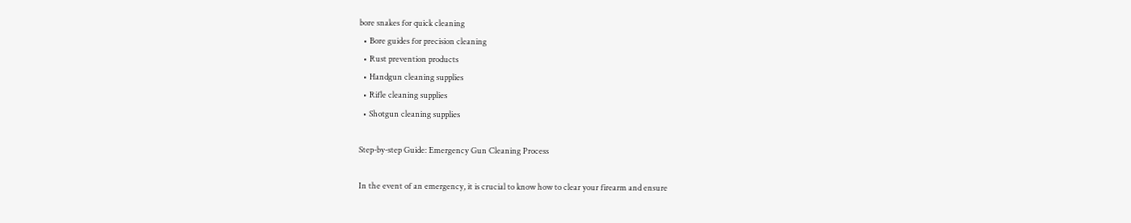bore snakes for quick cleaning
  • Bore guides for precision cleaning
  • Rust prevention products
  • Handgun cleaning supplies
  • Rifle cleaning supplies
  • Shotgun cleaning supplies

Step-by-step Guide: Emergency Gun Cleaning Process

In the event of an emergency, it is crucial to know how to clear your firearm and ensure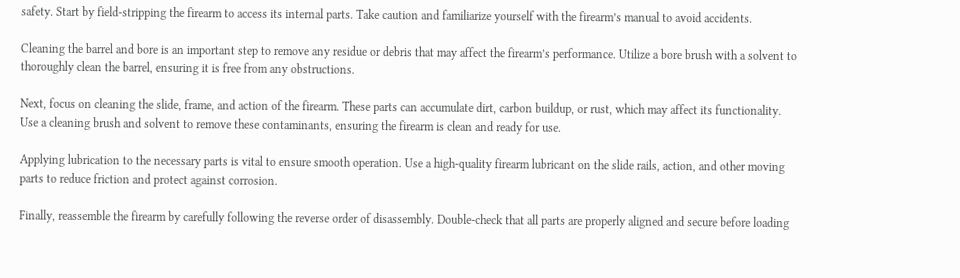safety. Start by field-stripping the firearm to access its internal parts. Take caution and familiarize yourself with the firearm’s manual to avoid accidents.

Cleaning the barrel and bore is an important step to remove any residue or debris that may affect the firearm’s performance. Utilize a bore brush with a solvent to thoroughly clean the barrel, ensuring it is free from any obstructions.

Next, focus on cleaning the slide, frame, and action of the firearm. These parts can accumulate dirt, carbon buildup, or rust, which may affect its functionality. Use a cleaning brush and solvent to remove these contaminants, ensuring the firearm is clean and ready for use.

Applying lubrication to the necessary parts is vital to ensure smooth operation. Use a high-quality firearm lubricant on the slide rails, action, and other moving parts to reduce friction and protect against corrosion.

Finally, reassemble the firearm by carefully following the reverse order of disassembly. Double-check that all parts are properly aligned and secure before loading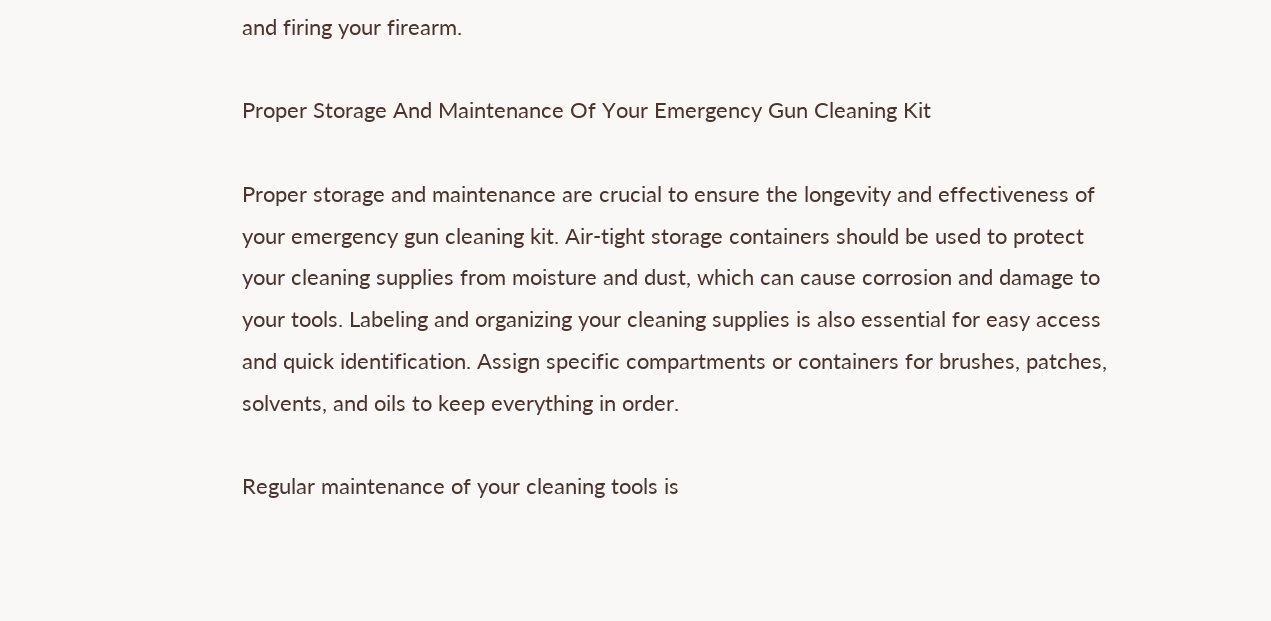and firing your firearm.

Proper Storage And Maintenance Of Your Emergency Gun Cleaning Kit

Proper storage and maintenance are crucial to ensure the longevity and effectiveness of your emergency gun cleaning kit. Air-tight storage containers should be used to protect your cleaning supplies from moisture and dust, which can cause corrosion and damage to your tools. Labeling and organizing your cleaning supplies is also essential for easy access and quick identification. Assign specific compartments or containers for brushes, patches, solvents, and oils to keep everything in order.

Regular maintenance of your cleaning tools is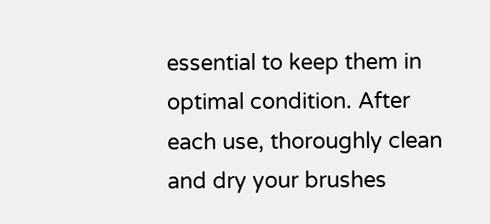essential to keep them in optimal condition. After each use, thoroughly clean and dry your brushes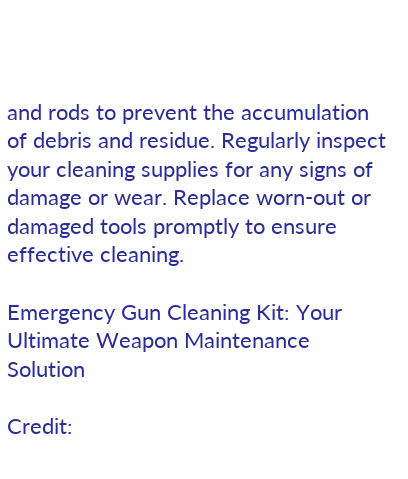and rods to prevent the accumulation of debris and residue. Regularly inspect your cleaning supplies for any signs of damage or wear. Replace worn-out or damaged tools promptly to ensure effective cleaning.

Emergency Gun Cleaning Kit: Your Ultimate Weapon Maintenance Solution

Credit: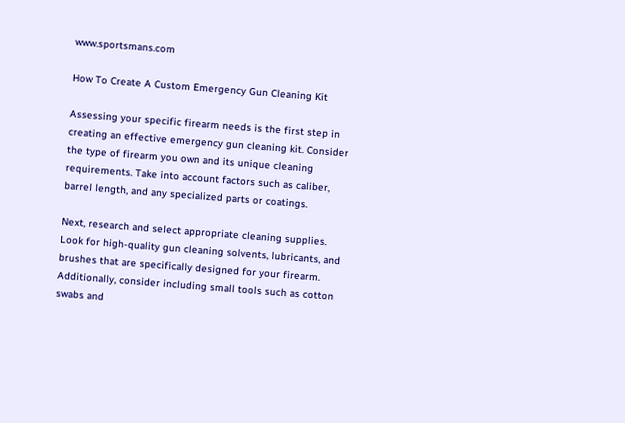www.sportsmans.com

How To Create A Custom Emergency Gun Cleaning Kit

Assessing your specific firearm needs is the first step in creating an effective emergency gun cleaning kit. Consider the type of firearm you own and its unique cleaning requirements. Take into account factors such as caliber, barrel length, and any specialized parts or coatings.

Next, research and select appropriate cleaning supplies. Look for high-quality gun cleaning solvents, lubricants, and brushes that are specifically designed for your firearm. Additionally, consider including small tools such as cotton swabs and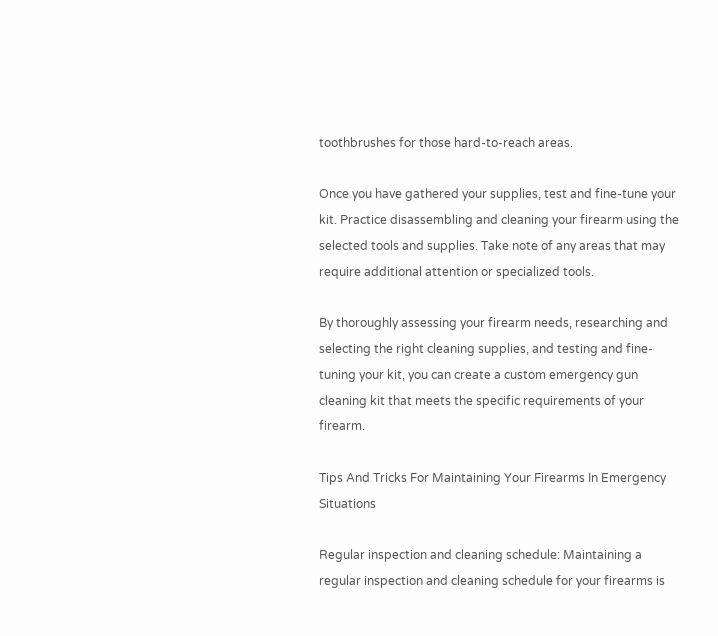toothbrushes for those hard-to-reach areas.

Once you have gathered your supplies, test and fine-tune your kit. Practice disassembling and cleaning your firearm using the selected tools and supplies. Take note of any areas that may require additional attention or specialized tools.

By thoroughly assessing your firearm needs, researching and selecting the right cleaning supplies, and testing and fine-tuning your kit, you can create a custom emergency gun cleaning kit that meets the specific requirements of your firearm.

Tips And Tricks For Maintaining Your Firearms In Emergency Situations

Regular inspection and cleaning schedule: Maintaining a regular inspection and cleaning schedule for your firearms is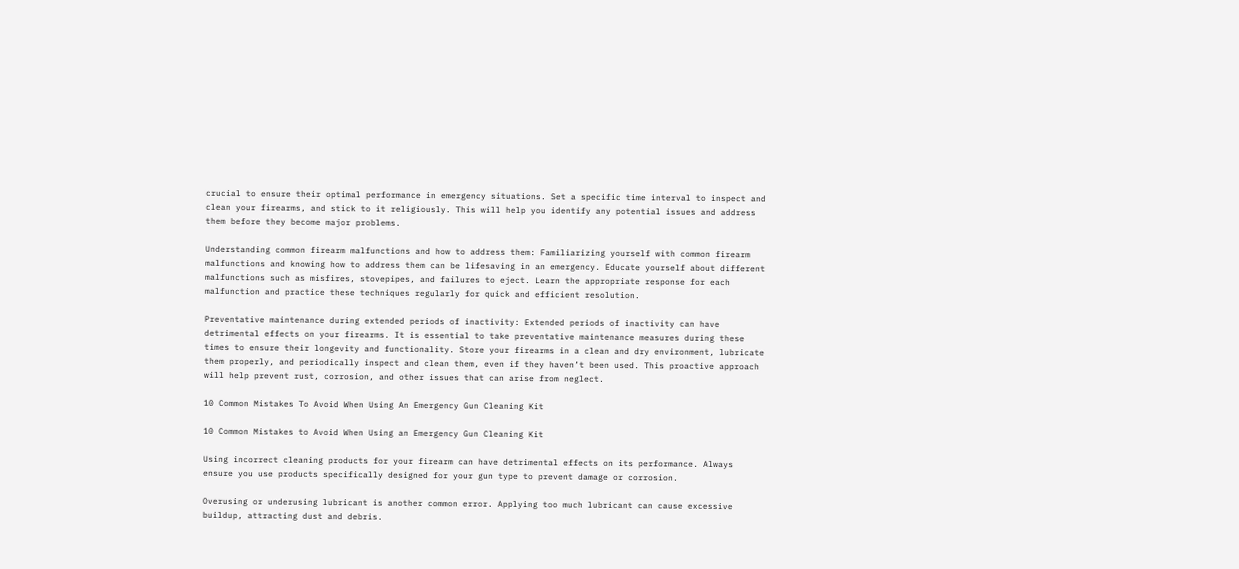crucial to ensure their optimal performance in emergency situations. Set a specific time interval to inspect and clean your firearms, and stick to it religiously. This will help you identify any potential issues and address them before they become major problems.

Understanding common firearm malfunctions and how to address them: Familiarizing yourself with common firearm malfunctions and knowing how to address them can be lifesaving in an emergency. Educate yourself about different malfunctions such as misfires, stovepipes, and failures to eject. Learn the appropriate response for each malfunction and practice these techniques regularly for quick and efficient resolution.

Preventative maintenance during extended periods of inactivity: Extended periods of inactivity can have detrimental effects on your firearms. It is essential to take preventative maintenance measures during these times to ensure their longevity and functionality. Store your firearms in a clean and dry environment, lubricate them properly, and periodically inspect and clean them, even if they haven’t been used. This proactive approach will help prevent rust, corrosion, and other issues that can arise from neglect.

10 Common Mistakes To Avoid When Using An Emergency Gun Cleaning Kit

10 Common Mistakes to Avoid When Using an Emergency Gun Cleaning Kit

Using incorrect cleaning products for your firearm can have detrimental effects on its performance. Always ensure you use products specifically designed for your gun type to prevent damage or corrosion.

Overusing or underusing lubricant is another common error. Applying too much lubricant can cause excessive buildup, attracting dust and debris.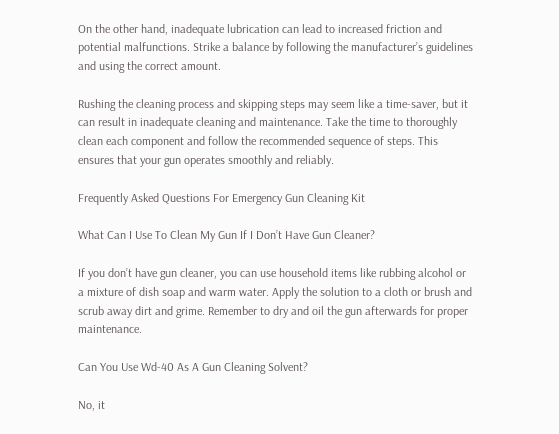On the other hand, inadequate lubrication can lead to increased friction and potential malfunctions. Strike a balance by following the manufacturer’s guidelines and using the correct amount.

Rushing the cleaning process and skipping steps may seem like a time-saver, but it can result in inadequate cleaning and maintenance. Take the time to thoroughly clean each component and follow the recommended sequence of steps. This ensures that your gun operates smoothly and reliably.

Frequently Asked Questions For Emergency Gun Cleaning Kit

What Can I Use To Clean My Gun If I Don’t Have Gun Cleaner?

If you don’t have gun cleaner, you can use household items like rubbing alcohol or a mixture of dish soap and warm water. Apply the solution to a cloth or brush and scrub away dirt and grime. Remember to dry and oil the gun afterwards for proper maintenance.

Can You Use Wd-40 As A Gun Cleaning Solvent?

No, it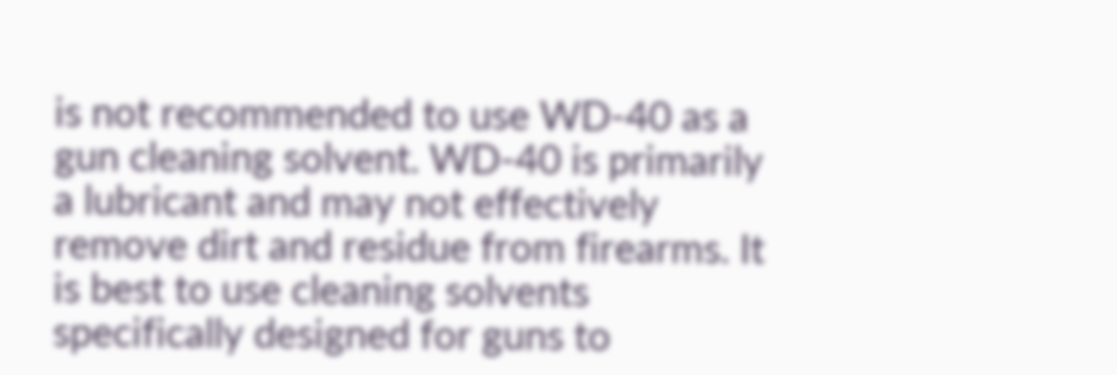is not recommended to use WD-40 as a gun cleaning solvent. WD-40 is primarily a lubricant and may not effectively remove dirt and residue from firearms. It is best to use cleaning solvents specifically designed for guns to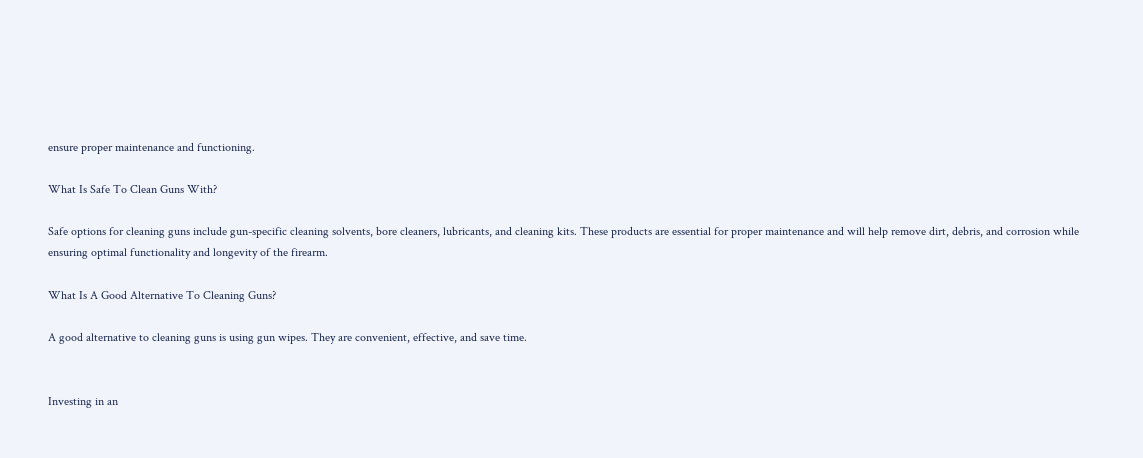ensure proper maintenance and functioning.

What Is Safe To Clean Guns With?

Safe options for cleaning guns include gun-specific cleaning solvents, bore cleaners, lubricants, and cleaning kits. These products are essential for proper maintenance and will help remove dirt, debris, and corrosion while ensuring optimal functionality and longevity of the firearm.

What Is A Good Alternative To Cleaning Guns?

A good alternative to cleaning guns is using gun wipes. They are convenient, effective, and save time.


Investing in an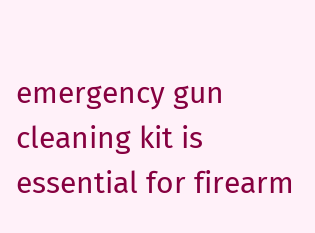emergency gun cleaning kit is essential for firearm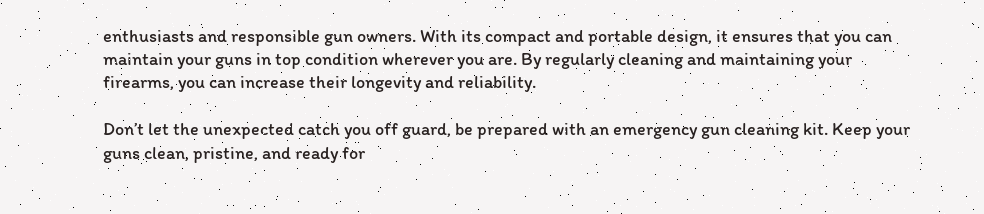enthusiasts and responsible gun owners. With its compact and portable design, it ensures that you can maintain your guns in top condition wherever you are. By regularly cleaning and maintaining your firearms, you can increase their longevity and reliability.

Don’t let the unexpected catch you off guard, be prepared with an emergency gun cleaning kit. Keep your guns clean, pristine, and ready for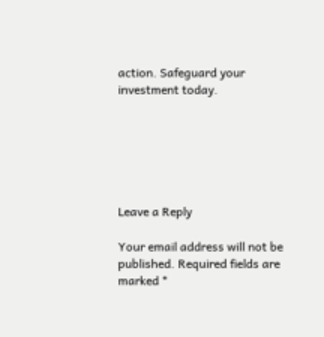action. Safeguard your investment today.






Leave a Reply

Your email address will not be published. Required fields are marked *